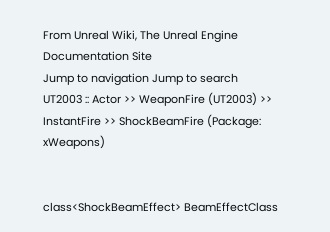From Unreal Wiki, The Unreal Engine Documentation Site
Jump to navigation Jump to search
UT2003 :: Actor >> WeaponFire (UT2003) >> InstantFire >> ShockBeamFire (Package: xWeapons)


class<ShockBeamEffect> BeamEffectClass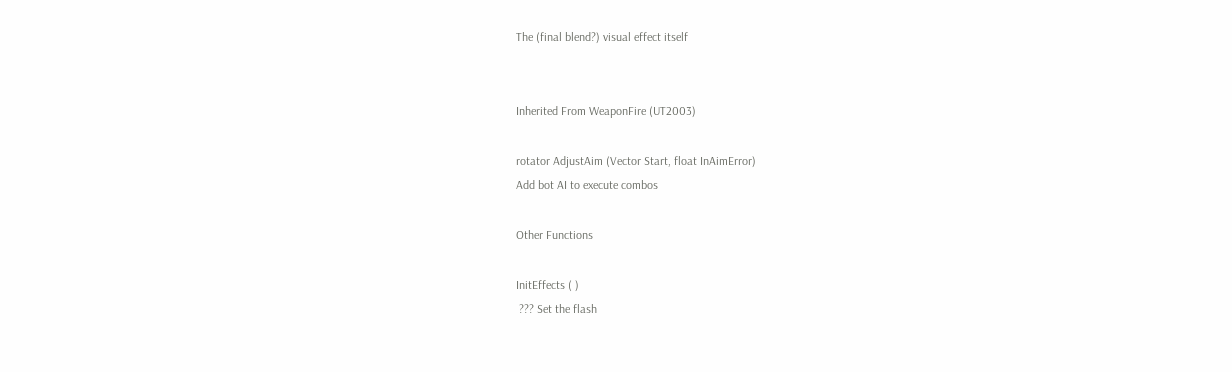The (final blend?) visual effect itself


Inherited From WeaponFire (UT2003)

rotator AdjustAim (Vector Start, float InAimError)
Add bot AI to execute combos

Other Functions

InitEffects ( )
 ??? Set the flash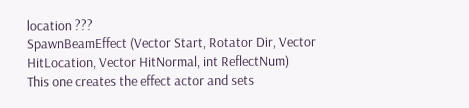location ???
SpawnBeamEffect (Vector Start, Rotator Dir, Vector HitLocation, Vector HitNormal, int ReflectNum)
This one creates the effect actor and sets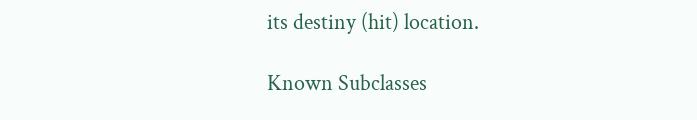its destiny (hit) location.

Known Subclasses